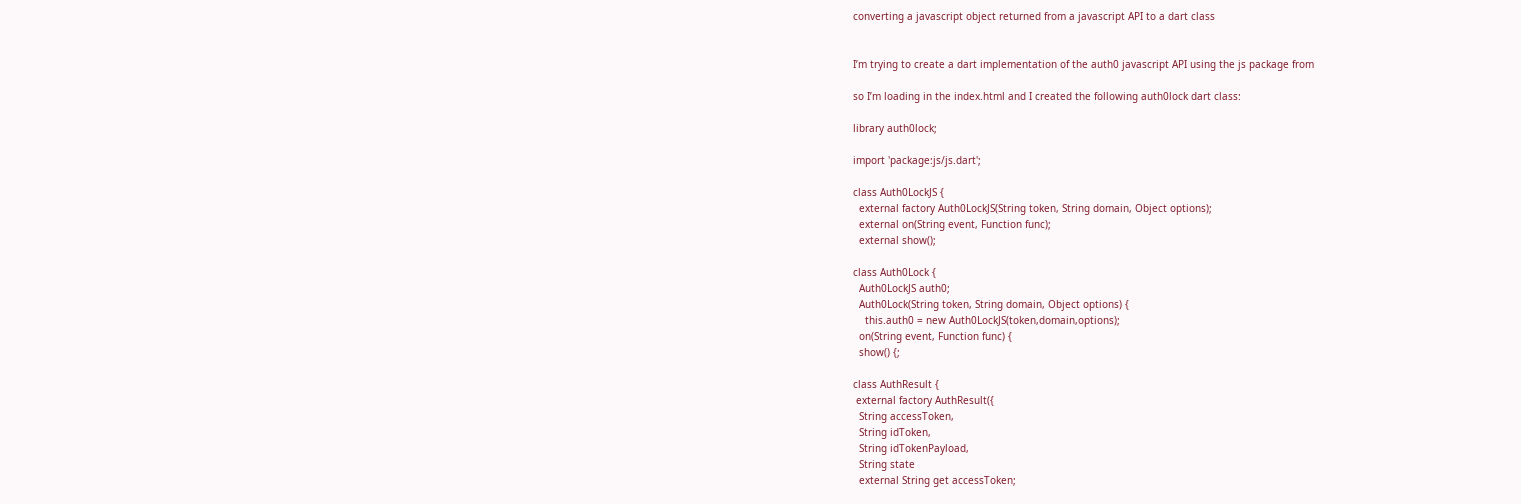converting a javascript object returned from a javascript API to a dart class


I’m trying to create a dart implementation of the auth0 javascript API using the js package from

so I’m loading in the index.html and I created the following auth0lock dart class:

library auth0lock;

import 'package:js/js.dart';

class Auth0LockJS {
  external factory Auth0LockJS(String token, String domain, Object options);
  external on(String event, Function func);
  external show();

class Auth0Lock {
  Auth0LockJS auth0;
  Auth0Lock(String token, String domain, Object options) {
    this.auth0 = new Auth0LockJS(token,domain,options);
  on(String event, Function func) {
  show() {;

class AuthResult {
 external factory AuthResult({
  String accessToken,
  String idToken,
  String idTokenPayload,
  String state
  external String get accessToken;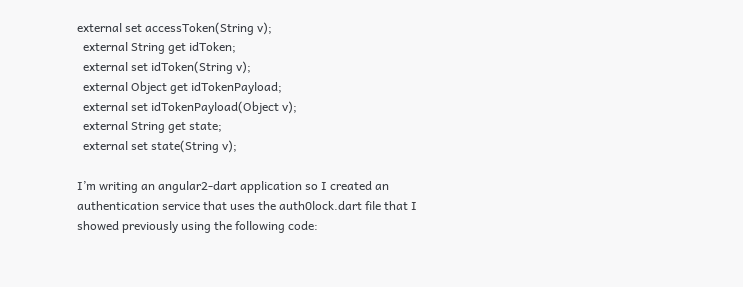external set accessToken(String v);
  external String get idToken;
  external set idToken(String v);
  external Object get idTokenPayload;
  external set idTokenPayload(Object v);
  external String get state;
  external set state(String v);

I’m writing an angular2-dart application so I created an authentication service that uses the auth0lock.dart file that I showed previously using the following code: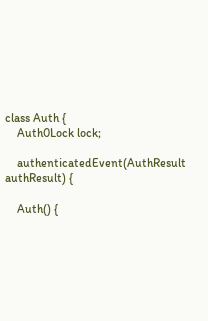class Auth {
    Auth0Lock lock;

    authenticatedEvent(AuthResult authResult) {

    Auth() {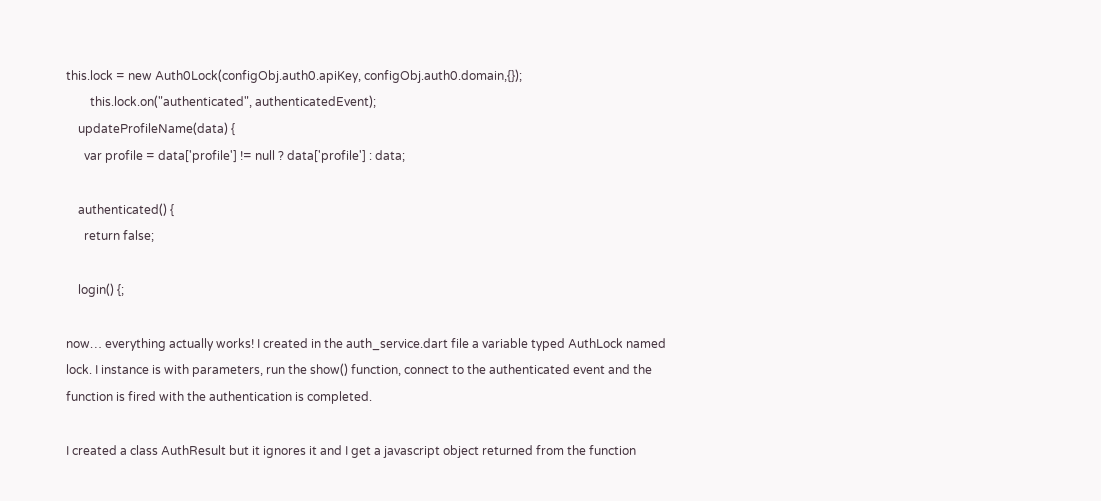this.lock = new Auth0Lock(configObj.auth0.apiKey, configObj.auth0.domain,{});
        this.lock.on("authenticated", authenticatedEvent);
    updateProfileName(data) {
      var profile = data['profile'] != null ? data['profile'] : data;

    authenticated() {
      return false;

    login() {;

now… everything actually works! I created in the auth_service.dart file a variable typed AuthLock named lock. I instance is with parameters, run the show() function, connect to the authenticated event and the function is fired with the authentication is completed.

I created a class AuthResult but it ignores it and I get a javascript object returned from the function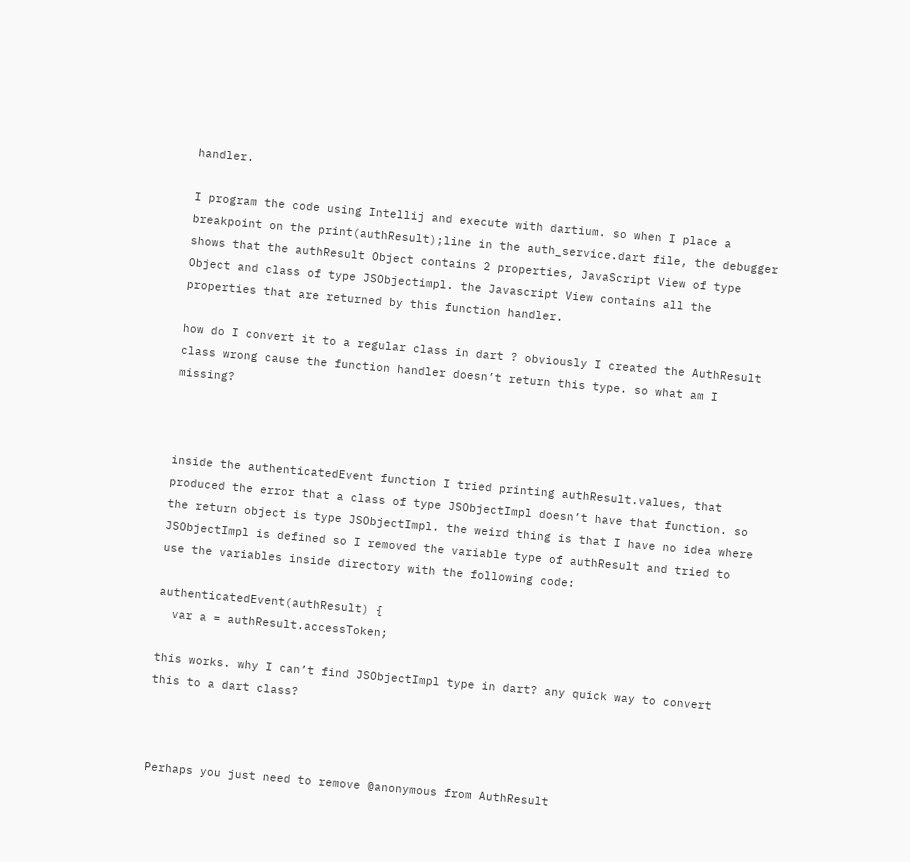handler.

I program the code using Intellij and execute with dartium. so when I place a breakpoint on the print(authResult);line in the auth_service.dart file, the debugger shows that the authResult Object contains 2 properties, JavaScript View of type Object and class of type JSObjectimpl. the Javascript View contains all the properties that are returned by this function handler.

how do I convert it to a regular class in dart ? obviously I created the AuthResult class wrong cause the function handler doesn’t return this type. so what am I missing?



inside the authenticatedEvent function I tried printing authResult.values, that produced the error that a class of type JSObjectImpl doesn’t have that function. so the return object is type JSObjectImpl. the weird thing is that I have no idea where JSObjectImpl is defined so I removed the variable type of authResult and tried to use the variables inside directory with the following code:

authenticatedEvent(authResult) {
  var a = authResult.accessToken;

this works. why I can’t find JSObjectImpl type in dart? any quick way to convert this to a dart class?



Perhaps you just need to remove @anonymous from AuthResult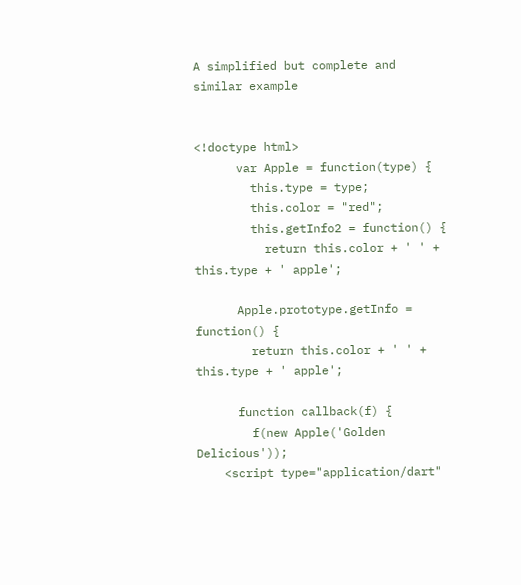A simplified but complete and similar example


<!doctype html>
      var Apple = function(type) {
        this.type = type;
        this.color = "red";
        this.getInfo2 = function() {
          return this.color + ' ' + this.type + ' apple';

      Apple.prototype.getInfo = function() {
        return this.color + ' ' + this.type + ' apple';

      function callback(f) {
        f(new Apple('Golden Delicious'));
    <script type="application/dart"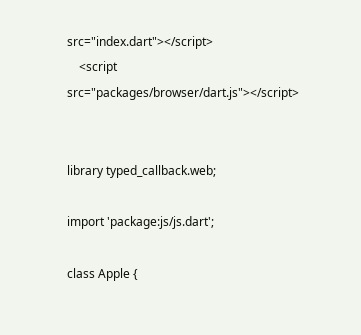src="index.dart"></script>
    <script src="packages/browser/dart.js"></script>


library typed_callback.web;

import 'package:js/js.dart';

class Apple {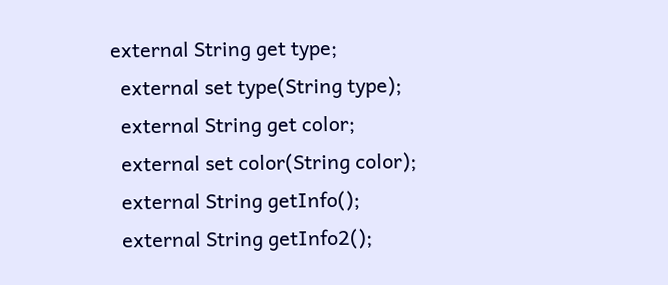external String get type;
  external set type(String type);
  external String get color;
  external set color(String color);
  external String getInfo();
  external String getInfo2();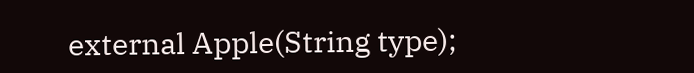external Apple(String type);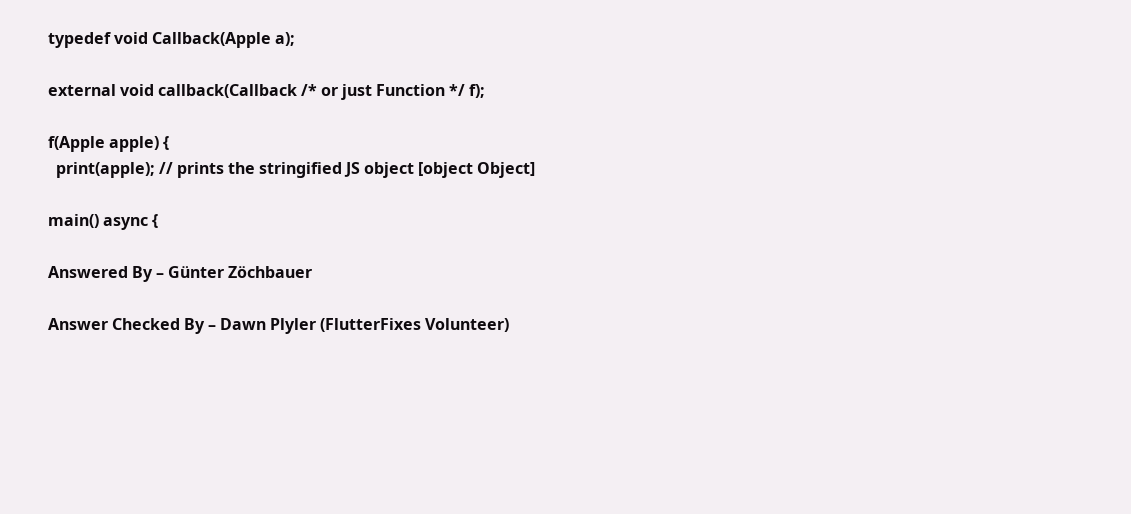typedef void Callback(Apple a);

external void callback(Callback /* or just Function */ f);

f(Apple apple) {
  print(apple); // prints the stringified JS object [object Object]

main() async {

Answered By – Günter Zöchbauer

Answer Checked By – Dawn Plyler (FlutterFixes Volunteer)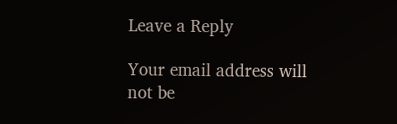Leave a Reply

Your email address will not be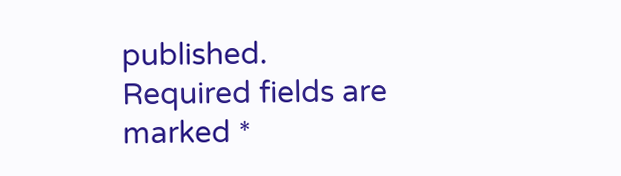published. Required fields are marked *